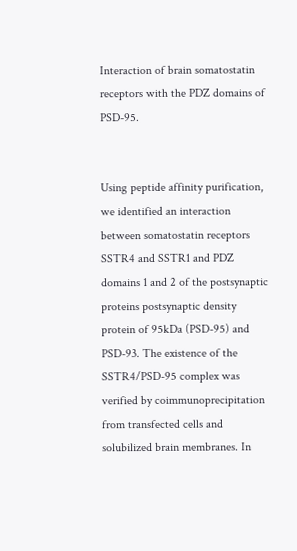Interaction of brain somatostatin receptors with the PDZ domains of PSD-95.


Using peptide affinity purification, we identified an interaction between somatostatin receptors SSTR4 and SSTR1 and PDZ domains 1 and 2 of the postsynaptic proteins postsynaptic density protein of 95kDa (PSD-95) and PSD-93. The existence of the SSTR4/PSD-95 complex was verified by coimmunoprecipitation from transfected cells and solubilized brain membranes. In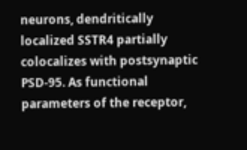neurons, dendritically localized SSTR4 partially colocalizes with postsynaptic PSD-95. As functional parameters of the receptor,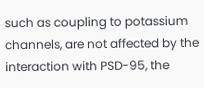such as coupling to potassium channels, are not affected by the interaction with PSD-95, the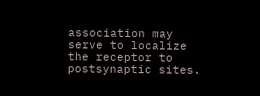association may serve to localize the receptor to postsynaptic sites.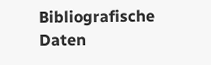Bibliografische Daten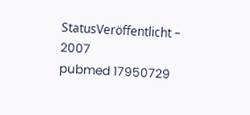StatusVeröffentlicht - 2007
pubmed 17950729